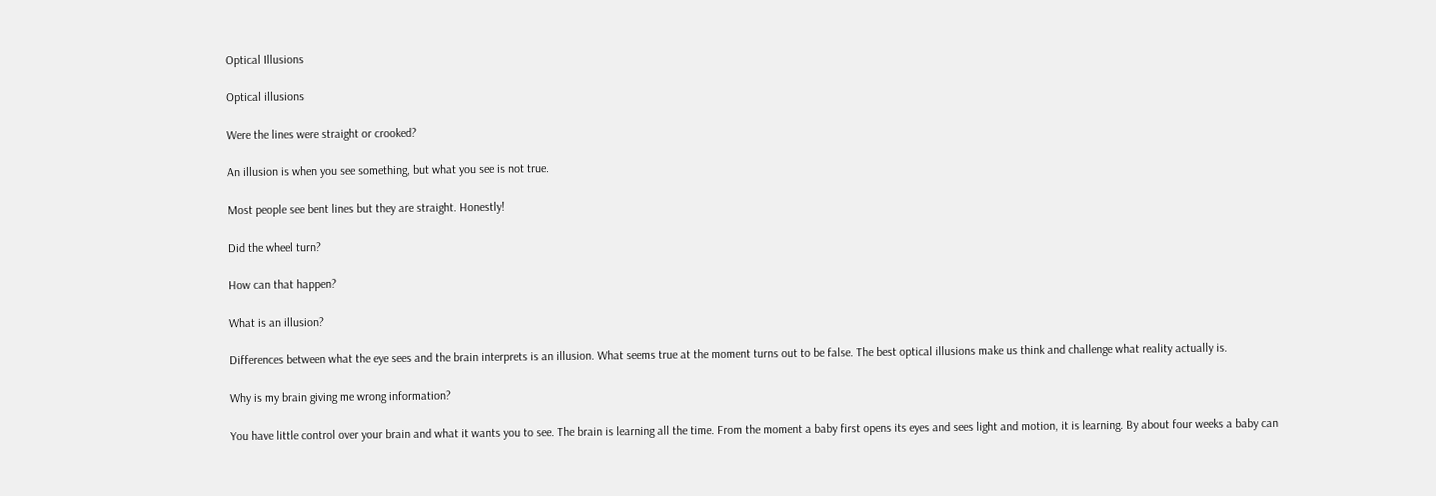Optical Illusions

Optical illusions

Were the lines were straight or crooked?

An illusion is when you see something, but what you see is not true.

Most people see bent lines but they are straight. Honestly!

Did the wheel turn?

How can that happen?

What is an illusion?

Differences between what the eye sees and the brain interprets is an illusion. What seems true at the moment turns out to be false. The best optical illusions make us think and challenge what reality actually is.

Why is my brain giving me wrong information?

You have little control over your brain and what it wants you to see. The brain is learning all the time. From the moment a baby first opens its eyes and sees light and motion, it is learning. By about four weeks a baby can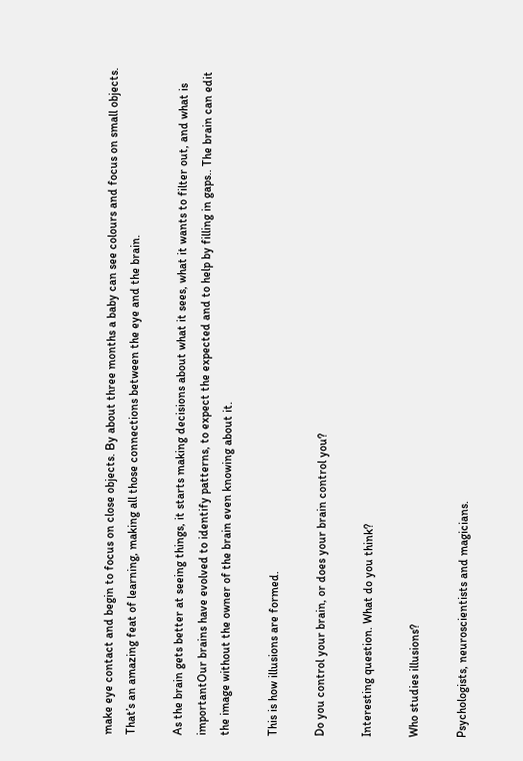make eye contact and begin to focus on close objects. By about three months a baby can see colours and focus on small objects. That’s an amazing feat of learning, making all those connections between the eye and the brain.

As the brain gets better at seeing things, it starts making decisions about what it sees, what it wants to filter out, and what is importantOur brains have evolved to identify patterns, to expect the expected and to help by filling in gaps.. The brain can edit the image without the owner of the brain even knowing about it.

This is how illusions are formed.

Do you control your brain, or does your brain control you?

Interesting question. What do you think?

Who studies illusions?

Psychologists, neuroscientists and magicians.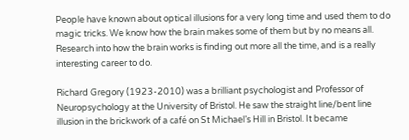People have known about optical illusions for a very long time and used them to do magic tricks. We know how the brain makes some of them but by no means all. Research into how the brain works is finding out more all the time, and is a really interesting career to do.

Richard Gregory (1923-2010) was a brilliant psychologist and Professor of Neuropsychology at the University of Bristol. He saw the straight line/bent line illusion in the brickwork of a café on St Michael’s Hill in Bristol. It became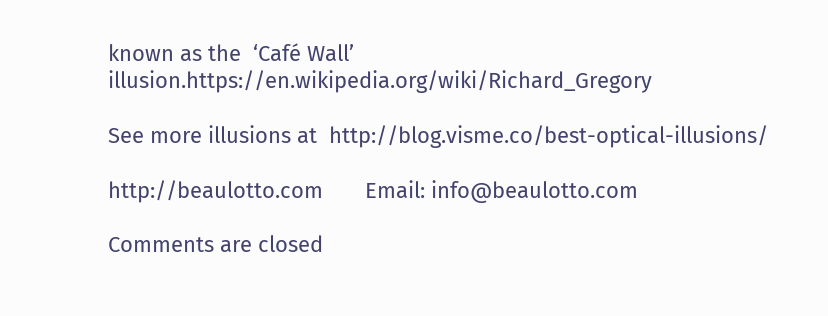known as the  ‘Café Wall’ illusion.https://en.wikipedia.org/wiki/Richard_Gregory

See more illusions at  http://blog.visme.co/best-optical-illusions/

http://beaulotto.com       Email: info@beaulotto.com

Comments are closed